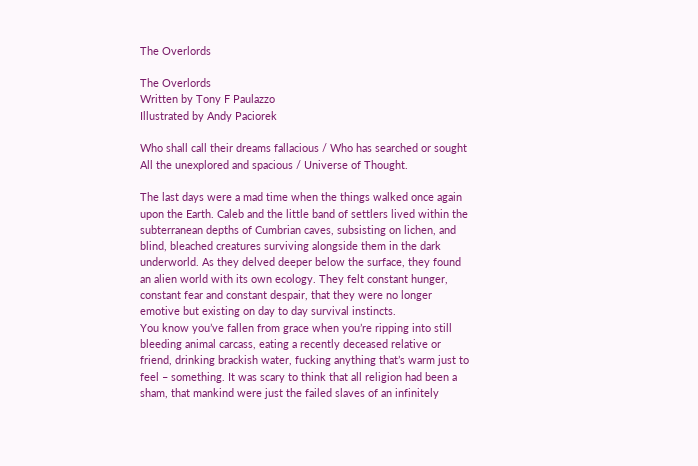The Overlords

The Overlords
Written by Tony F Paulazzo
Illustrated by Andy Paciorek

Who shall call their dreams fallacious / Who has searched or sought
All the unexplored and spacious / Universe of Thought.

The last days were a mad time when the things walked once again upon the Earth. Caleb and the little band of settlers lived within the subterranean depths of Cumbrian caves, subsisting on lichen, and blind, bleached creatures surviving alongside them in the dark underworld. As they delved deeper below the surface, they found an alien world with its own ecology. They felt constant hunger, constant fear and constant despair, that they were no longer emotive but existing on day to day survival instincts.
You know you’ve fallen from grace when you’re ripping into still bleeding animal carcass, eating a recently deceased relative or friend, drinking brackish water, fucking anything that’s warm just to feel – something. It was scary to think that all religion had been a sham, that mankind were just the failed slaves of an infinitely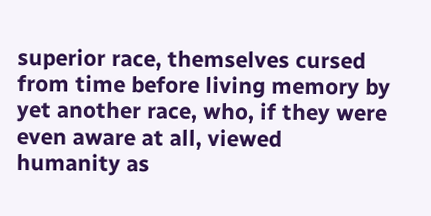superior race, themselves cursed from time before living memory by yet another race, who, if they were even aware at all, viewed humanity as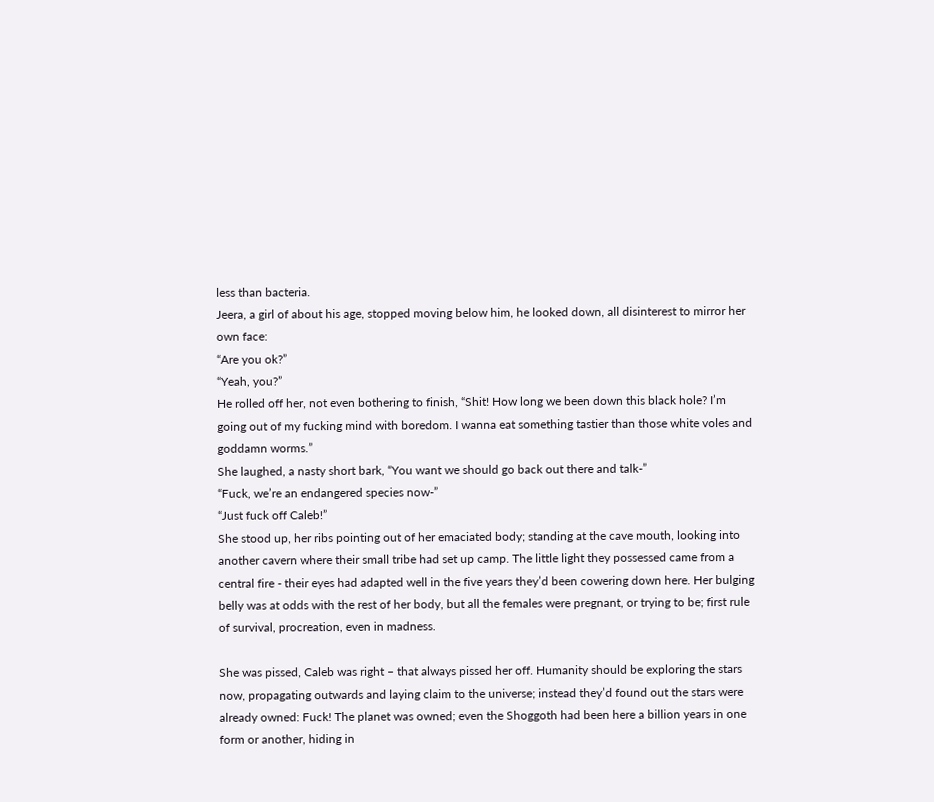less than bacteria.
Jeera, a girl of about his age, stopped moving below him, he looked down, all disinterest to mirror her own face:
“Are you ok?”
“Yeah, you?”
He rolled off her, not even bothering to finish, “Shit! How long we been down this black hole? I’m going out of my fucking mind with boredom. I wanna eat something tastier than those white voles and goddamn worms.”
She laughed, a nasty short bark, “You want we should go back out there and talk-”
“Fuck, we’re an endangered species now-”
“Just fuck off Caleb!”
She stood up, her ribs pointing out of her emaciated body; standing at the cave mouth, looking into another cavern where their small tribe had set up camp. The little light they possessed came from a central fire - their eyes had adapted well in the five years they’d been cowering down here. Her bulging belly was at odds with the rest of her body, but all the females were pregnant, or trying to be; first rule of survival, procreation, even in madness.

She was pissed, Caleb was right – that always pissed her off. Humanity should be exploring the stars now, propagating outwards and laying claim to the universe; instead they’d found out the stars were already owned: Fuck! The planet was owned; even the Shoggoth had been here a billion years in one form or another, hiding in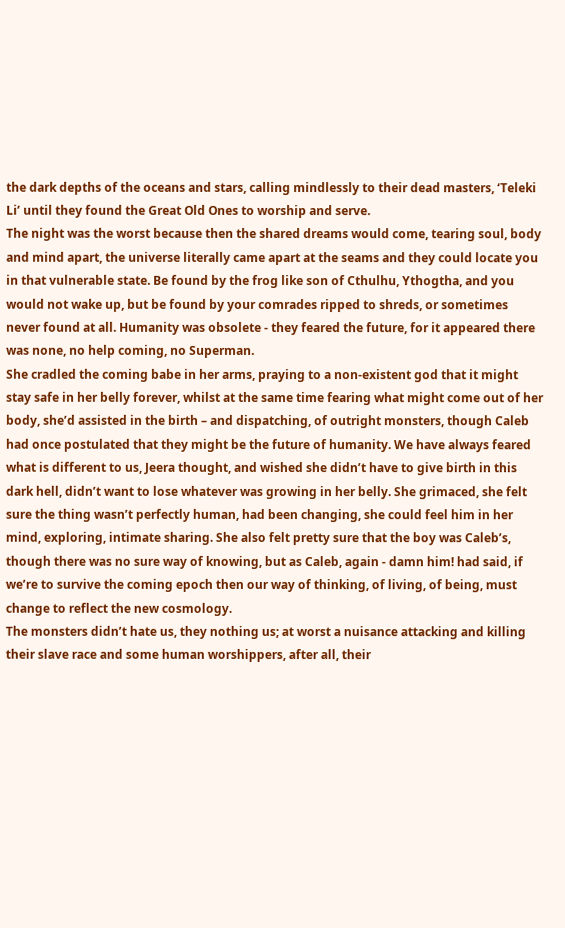the dark depths of the oceans and stars, calling mindlessly to their dead masters, ‘Teleki Li’ until they found the Great Old Ones to worship and serve.
The night was the worst because then the shared dreams would come, tearing soul, body and mind apart, the universe literally came apart at the seams and they could locate you in that vulnerable state. Be found by the frog like son of Cthulhu, Ythogtha, and you would not wake up, but be found by your comrades ripped to shreds, or sometimes never found at all. Humanity was obsolete - they feared the future, for it appeared there was none, no help coming, no Superman.
She cradled the coming babe in her arms, praying to a non-existent god that it might stay safe in her belly forever, whilst at the same time fearing what might come out of her body, she’d assisted in the birth – and dispatching, of outright monsters, though Caleb had once postulated that they might be the future of humanity. We have always feared what is different to us, Jeera thought, and wished she didn’t have to give birth in this dark hell, didn’t want to lose whatever was growing in her belly. She grimaced, she felt sure the thing wasn’t perfectly human, had been changing, she could feel him in her mind, exploring, intimate sharing. She also felt pretty sure that the boy was Caleb’s, though there was no sure way of knowing, but as Caleb, again - damn him! had said, if we’re to survive the coming epoch then our way of thinking, of living, of being, must change to reflect the new cosmology.
The monsters didn’t hate us, they nothing us; at worst a nuisance attacking and killing their slave race and some human worshippers, after all, their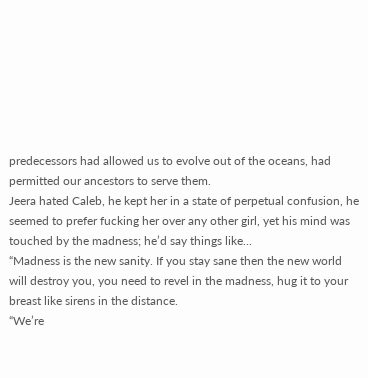predecessors had allowed us to evolve out of the oceans, had permitted our ancestors to serve them.
Jeera hated Caleb, he kept her in a state of perpetual confusion, he seemed to prefer fucking her over any other girl, yet his mind was touched by the madness; he’d say things like...
“Madness is the new sanity. If you stay sane then the new world will destroy you, you need to revel in the madness, hug it to your breast like sirens in the distance.
“We’re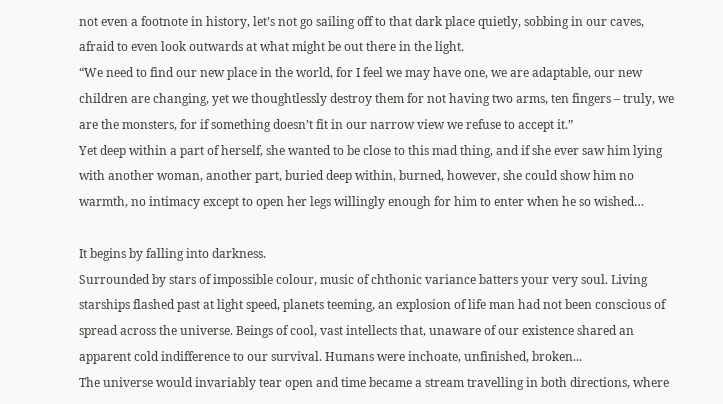not even a footnote in history, let’s not go sailing off to that dark place quietly, sobbing in our caves, afraid to even look outwards at what might be out there in the light.
“We need to find our new place in the world, for I feel we may have one, we are adaptable, our new children are changing, yet we thoughtlessly destroy them for not having two arms, ten fingers – truly, we are the monsters, for if something doesn’t fit in our narrow view we refuse to accept it.”
Yet deep within a part of herself, she wanted to be close to this mad thing, and if she ever saw him lying with another woman, another part, buried deep within, burned, however, she could show him no warmth, no intimacy except to open her legs willingly enough for him to enter when he so wished…

It begins by falling into darkness.
Surrounded by stars of impossible colour, music of chthonic variance batters your very soul. Living starships flashed past at light speed, planets teeming, an explosion of life man had not been conscious of spread across the universe. Beings of cool, vast intellects that, unaware of our existence shared an apparent cold indifference to our survival. Humans were inchoate, unfinished, broken...
The universe would invariably tear open and time became a stream travelling in both directions, where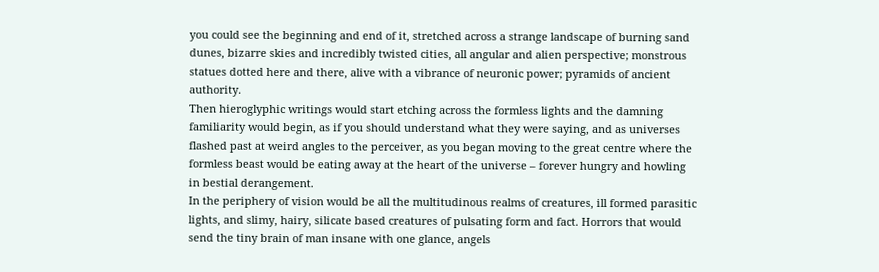you could see the beginning and end of it, stretched across a strange landscape of burning sand dunes, bizarre skies and incredibly twisted cities, all angular and alien perspective; monstrous statues dotted here and there, alive with a vibrance of neuronic power; pyramids of ancient authority.
Then hieroglyphic writings would start etching across the formless lights and the damning familiarity would begin, as if you should understand what they were saying, and as universes flashed past at weird angles to the perceiver, as you began moving to the great centre where the formless beast would be eating away at the heart of the universe – forever hungry and howling in bestial derangement.
In the periphery of vision would be all the multitudinous realms of creatures, ill formed parasitic lights, and slimy, hairy, silicate based creatures of pulsating form and fact. Horrors that would send the tiny brain of man insane with one glance, angels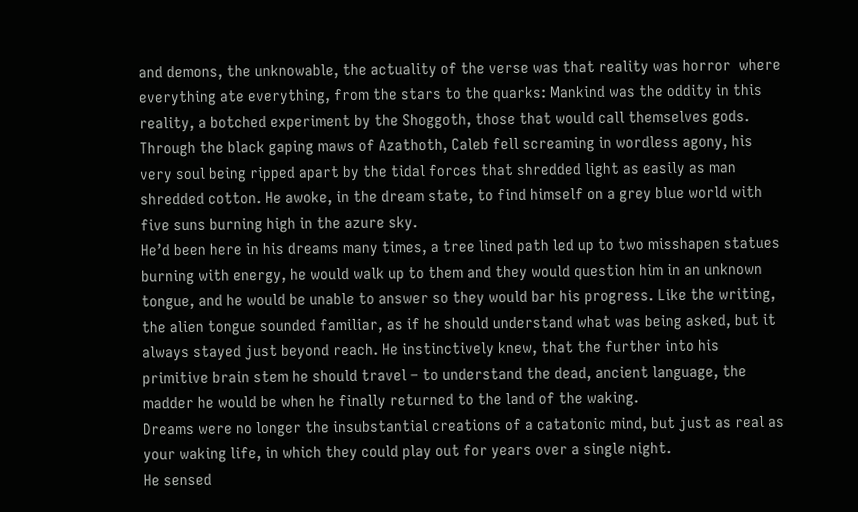and demons, the unknowable, the actuality of the verse was that reality was horror  where everything ate everything, from the stars to the quarks: Mankind was the oddity in this reality, a botched experiment by the Shoggoth, those that would call themselves gods.
Through the black gaping maws of Azathoth, Caleb fell screaming in wordless agony, his very soul being ripped apart by the tidal forces that shredded light as easily as man shredded cotton. He awoke, in the dream state, to find himself on a grey blue world with five suns burning high in the azure sky.
He’d been here in his dreams many times, a tree lined path led up to two misshapen statues burning with energy, he would walk up to them and they would question him in an unknown tongue, and he would be unable to answer so they would bar his progress. Like the writing, the alien tongue sounded familiar, as if he should understand what was being asked, but it always stayed just beyond reach. He instinctively knew, that the further into his primitive brain stem he should travel – to understand the dead, ancient language, the madder he would be when he finally returned to the land of the waking.
Dreams were no longer the insubstantial creations of a catatonic mind, but just as real as your waking life, in which they could play out for years over a single night.
He sensed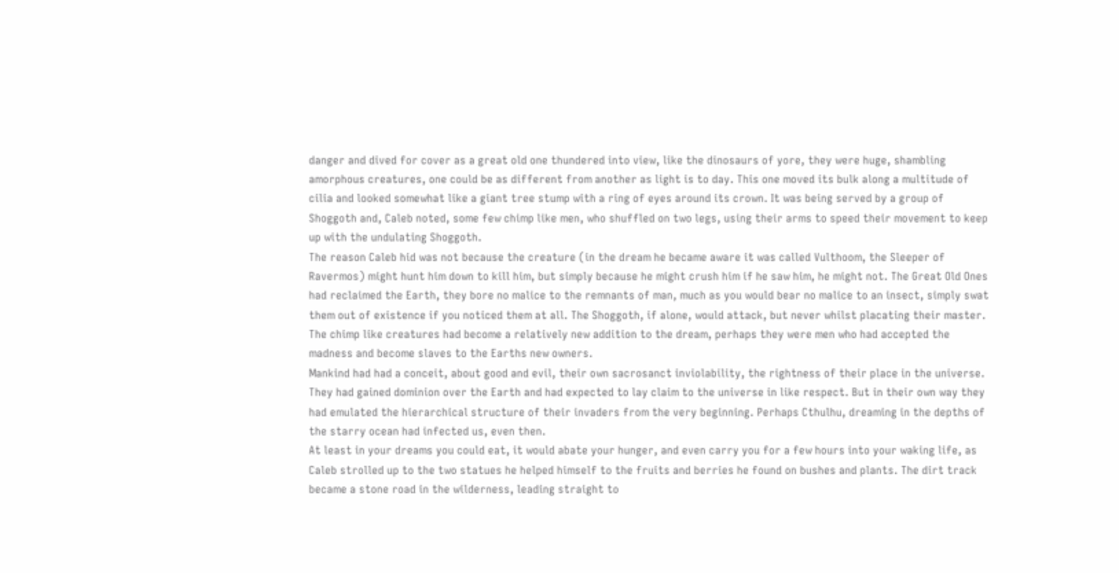danger and dived for cover as a great old one thundered into view, like the dinosaurs of yore, they were huge, shambling amorphous creatures, one could be as different from another as light is to day. This one moved its bulk along a multitude of cilia and looked somewhat like a giant tree stump with a ring of eyes around its crown. It was being served by a group of Shoggoth and, Caleb noted, some few chimp like men, who shuffled on two legs, using their arms to speed their movement to keep up with the undulating Shoggoth.
The reason Caleb hid was not because the creature (in the dream he became aware it was called Vulthoom, the Sleeper of Ravermos) might hunt him down to kill him, but simply because he might crush him if he saw him, he might not. The Great Old Ones had reclaimed the Earth, they bore no malice to the remnants of man, much as you would bear no malice to an insect, simply swat them out of existence if you noticed them at all. The Shoggoth, if alone, would attack, but never whilst placating their master. The chimp like creatures had become a relatively new addition to the dream, perhaps they were men who had accepted the madness and become slaves to the Earths new owners.
Mankind had had a conceit, about good and evil, their own sacrosanct inviolability, the rightness of their place in the universe. They had gained dominion over the Earth and had expected to lay claim to the universe in like respect. But in their own way they had emulated the hierarchical structure of their invaders from the very beginning. Perhaps Cthulhu, dreaming in the depths of the starry ocean had infected us, even then.
At least in your dreams you could eat, it would abate your hunger, and even carry you for a few hours into your waking life, as Caleb strolled up to the two statues he helped himself to the fruits and berries he found on bushes and plants. The dirt track became a stone road in the wilderness, leading straight to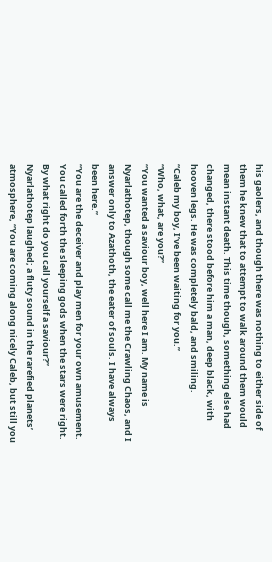his gaolers, and though there was nothing to either side of them he knew that to attempt to walk around them would mean instant death. This time though, something else had changed, there stood before him a man, deep black, with hooven legs. He was completely bald, and smiling.
“Caleb my boy, I’ve been waiting for you.”
“Who, what, are you?”
“You wanted a saviour boy, well here I am. My name is Nyarlathotep, though some call me the Crawling Chaos, and I answer only to Azathoth, the eater of souls. I have always been here.”
“You are the deceiver and play men for your own amusement. You called forth the sleeping gods when the stars were right. By what right do you call yourself a saviour?”
Nyarlathotep laughed; a fluty sound in the rarefied planets’ atmosphere, “You are coming along nicely Caleb, but still you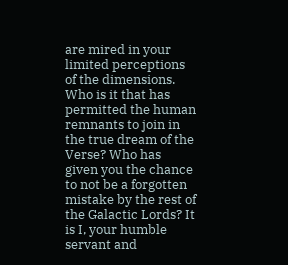are mired in your limited perceptions of the dimensions. Who is it that has permitted the human remnants to join in the true dream of the Verse? Who has given you the chance to not be a forgotten mistake by the rest of the Galactic Lords? It is I, your humble servant and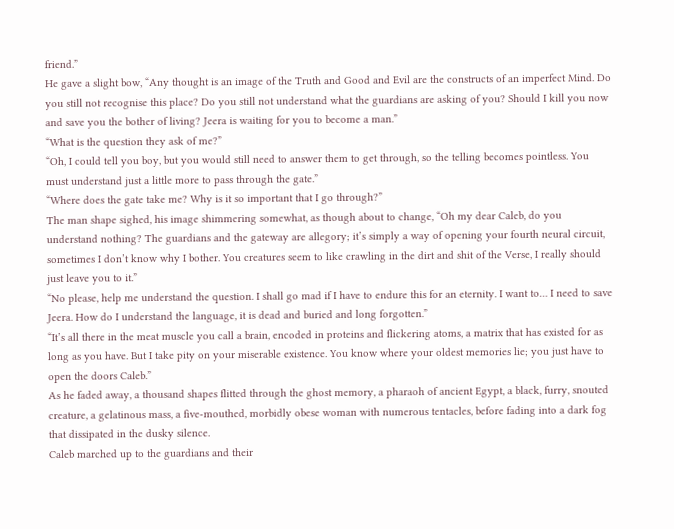friend.”
He gave a slight bow, “Any thought is an image of the Truth and Good and Evil are the constructs of an imperfect Mind. Do you still not recognise this place? Do you still not understand what the guardians are asking of you? Should I kill you now and save you the bother of living? Jeera is waiting for you to become a man.”
“What is the question they ask of me?”
“Oh, I could tell you boy, but you would still need to answer them to get through, so the telling becomes pointless. You must understand just a little more to pass through the gate.”
“Where does the gate take me? Why is it so important that I go through?”
The man shape sighed, his image shimmering somewhat, as though about to change, “Oh my dear Caleb, do you understand nothing? The guardians and the gateway are allegory; it’s simply a way of opening your fourth neural circuit, sometimes I don’t know why I bother. You creatures seem to like crawling in the dirt and shit of the Verse, I really should just leave you to it.”
“No please, help me understand the question. I shall go mad if I have to endure this for an eternity. I want to… I need to save Jeera. How do I understand the language, it is dead and buried and long forgotten.”
“It’s all there in the meat muscle you call a brain, encoded in proteins and flickering atoms, a matrix that has existed for as long as you have. But I take pity on your miserable existence. You know where your oldest memories lie; you just have to open the doors Caleb.”
As he faded away, a thousand shapes flitted through the ghost memory, a pharaoh of ancient Egypt, a black, furry, snouted creature, a gelatinous mass, a five-mouthed, morbidly obese woman with numerous tentacles, before fading into a dark fog that dissipated in the dusky silence.
Caleb marched up to the guardians and their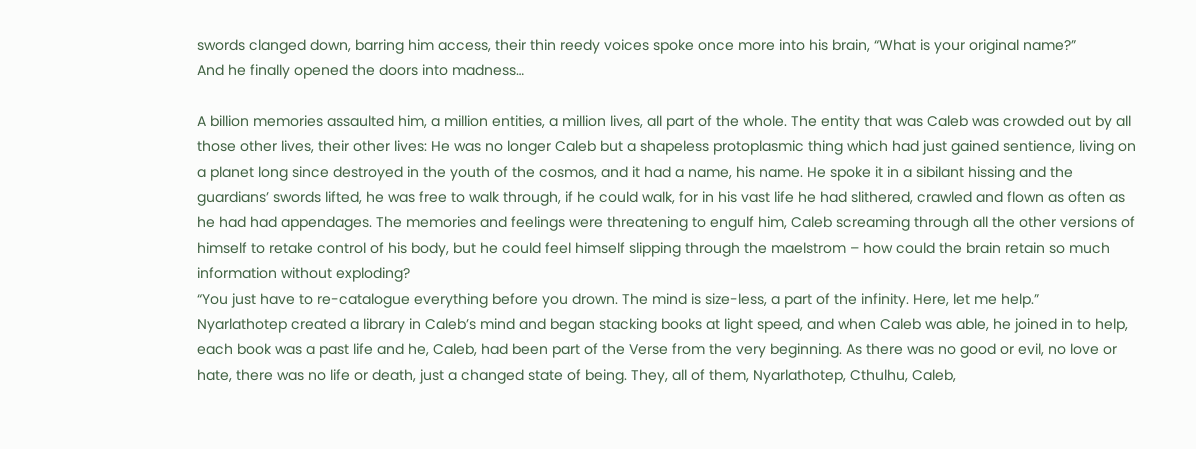swords clanged down, barring him access, their thin reedy voices spoke once more into his brain, “What is your original name?”
And he finally opened the doors into madness…

A billion memories assaulted him, a million entities, a million lives, all part of the whole. The entity that was Caleb was crowded out by all those other lives, their other lives: He was no longer Caleb but a shapeless protoplasmic thing which had just gained sentience, living on a planet long since destroyed in the youth of the cosmos, and it had a name, his name. He spoke it in a sibilant hissing and the guardians’ swords lifted, he was free to walk through, if he could walk, for in his vast life he had slithered, crawled and flown as often as he had had appendages. The memories and feelings were threatening to engulf him, Caleb screaming through all the other versions of himself to retake control of his body, but he could feel himself slipping through the maelstrom – how could the brain retain so much information without exploding?
“You just have to re-catalogue everything before you drown. The mind is size-less, a part of the infinity. Here, let me help.”
Nyarlathotep created a library in Caleb’s mind and began stacking books at light speed, and when Caleb was able, he joined in to help, each book was a past life and he, Caleb, had been part of the Verse from the very beginning. As there was no good or evil, no love or hate, there was no life or death, just a changed state of being. They, all of them, Nyarlathotep, Cthulhu, Caleb,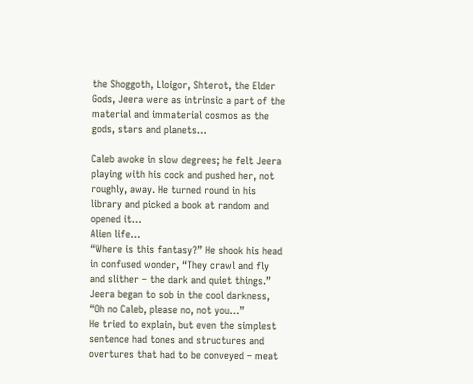the Shoggoth, Lloigor, Shterot, the Elder Gods, Jeera were as intrinsic a part of the material and immaterial cosmos as the gods, stars and planets…

Caleb awoke in slow degrees; he felt Jeera playing with his cock and pushed her, not roughly, away. He turned round in his library and picked a book at random and opened it…
Alien life…
“Where is this fantasy?” He shook his head in confused wonder, “They crawl and fly and slither – the dark and quiet things.”
Jeera began to sob in the cool darkness, “Oh no Caleb, please no, not you…”
He tried to explain, but even the simplest sentence had tones and structures and overtures that had to be conveyed – meat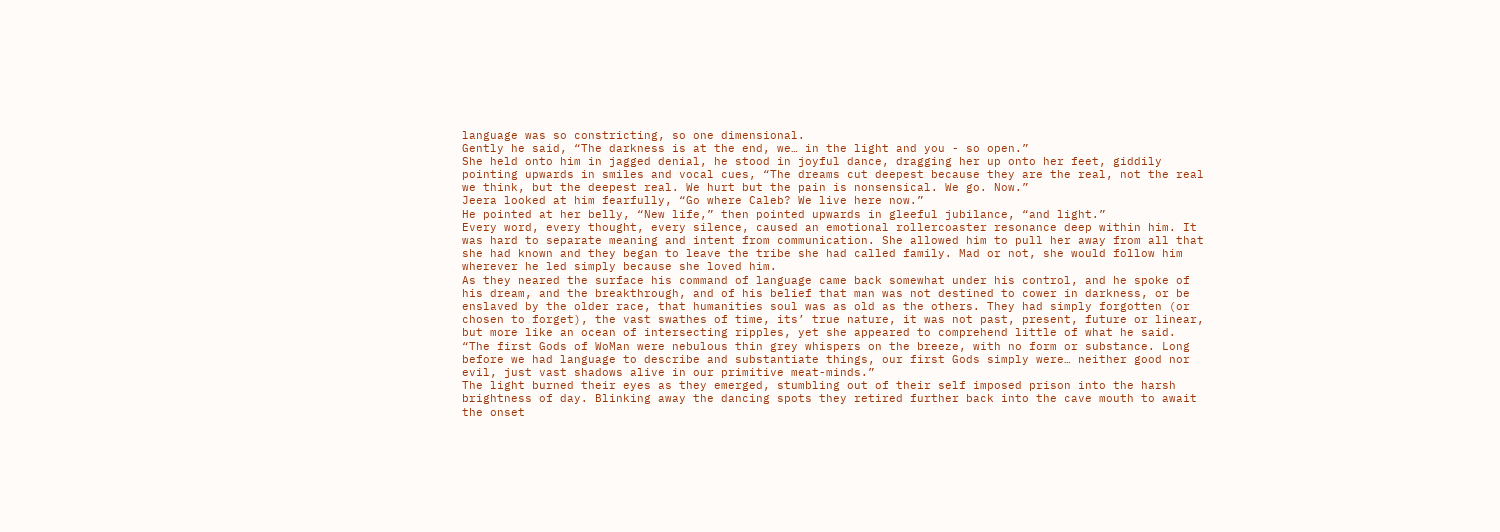language was so constricting, so one dimensional.
Gently he said, “The darkness is at the end, we… in the light and you - so open.”
She held onto him in jagged denial, he stood in joyful dance, dragging her up onto her feet, giddily pointing upwards in smiles and vocal cues, “The dreams cut deepest because they are the real, not the real we think, but the deepest real. We hurt but the pain is nonsensical. We go. Now.”
Jeera looked at him fearfully, “Go where Caleb? We live here now.”
He pointed at her belly, “New life,” then pointed upwards in gleeful jubilance, “and light.”
Every word, every thought, every silence, caused an emotional rollercoaster resonance deep within him. It was hard to separate meaning and intent from communication. She allowed him to pull her away from all that she had known and they began to leave the tribe she had called family. Mad or not, she would follow him wherever he led simply because she loved him.
As they neared the surface his command of language came back somewhat under his control, and he spoke of his dream, and the breakthrough, and of his belief that man was not destined to cower in darkness, or be enslaved by the older race, that humanities soul was as old as the others. They had simply forgotten (or chosen to forget), the vast swathes of time, its’ true nature, it was not past, present, future or linear, but more like an ocean of intersecting ripples, yet she appeared to comprehend little of what he said.
“The first Gods of WoMan were nebulous thin grey whispers on the breeze, with no form or substance. Long before we had language to describe and substantiate things, our first Gods simply were… neither good nor evil, just vast shadows alive in our primitive meat-minds.”
The light burned their eyes as they emerged, stumbling out of their self imposed prison into the harsh brightness of day. Blinking away the dancing spots they retired further back into the cave mouth to await the onset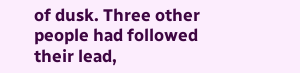of dusk. Three other people had followed their lead,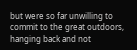but were so far unwilling to commit to the great outdoors, hanging back and not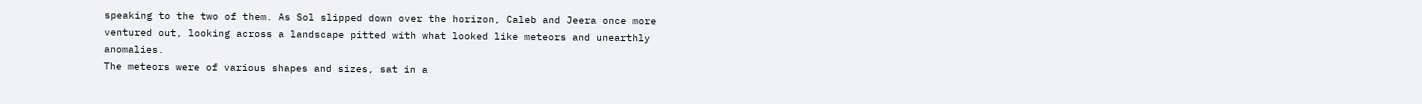speaking to the two of them. As Sol slipped down over the horizon, Caleb and Jeera once more ventured out, looking across a landscape pitted with what looked like meteors and unearthly anomalies.
The meteors were of various shapes and sizes, sat in a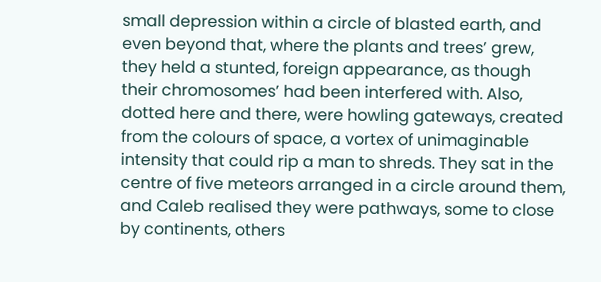small depression within a circle of blasted earth, and even beyond that, where the plants and trees’ grew, they held a stunted, foreign appearance, as though their chromosomes’ had been interfered with. Also, dotted here and there, were howling gateways, created from the colours of space, a vortex of unimaginable intensity that could rip a man to shreds. They sat in the centre of five meteors arranged in a circle around them, and Caleb realised they were pathways, some to close by continents, others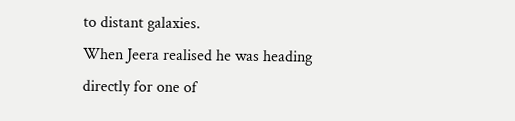to distant galaxies.
When Jeera realised he was heading directly for one of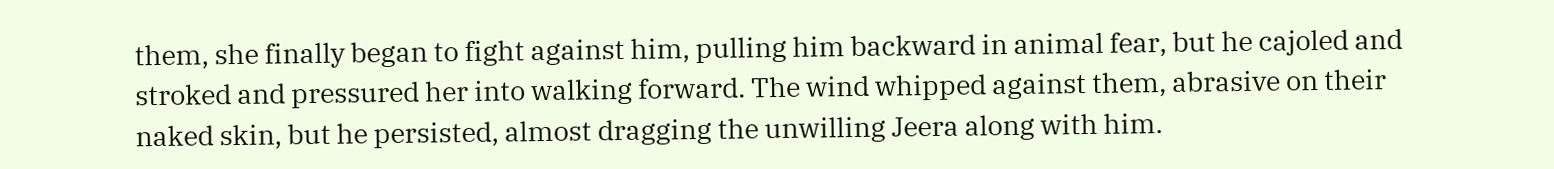them, she finally began to fight against him, pulling him backward in animal fear, but he cajoled and stroked and pressured her into walking forward. The wind whipped against them, abrasive on their naked skin, but he persisted, almost dragging the unwilling Jeera along with him.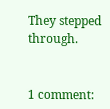They stepped through.


1 comment: